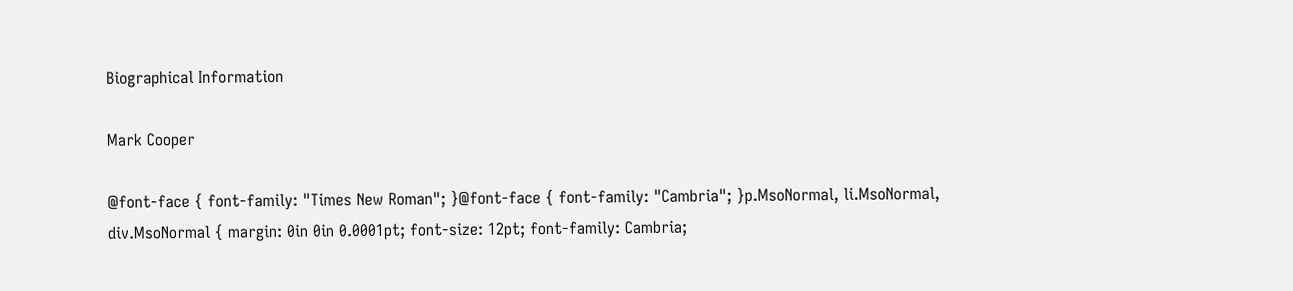Biographical Information

Mark Cooper

@font-face { font-family: "Times New Roman"; }@font-face { font-family: "Cambria"; }p.MsoNormal, li.MsoNormal, div.MsoNormal { margin: 0in 0in 0.0001pt; font-size: 12pt; font-family: Cambria;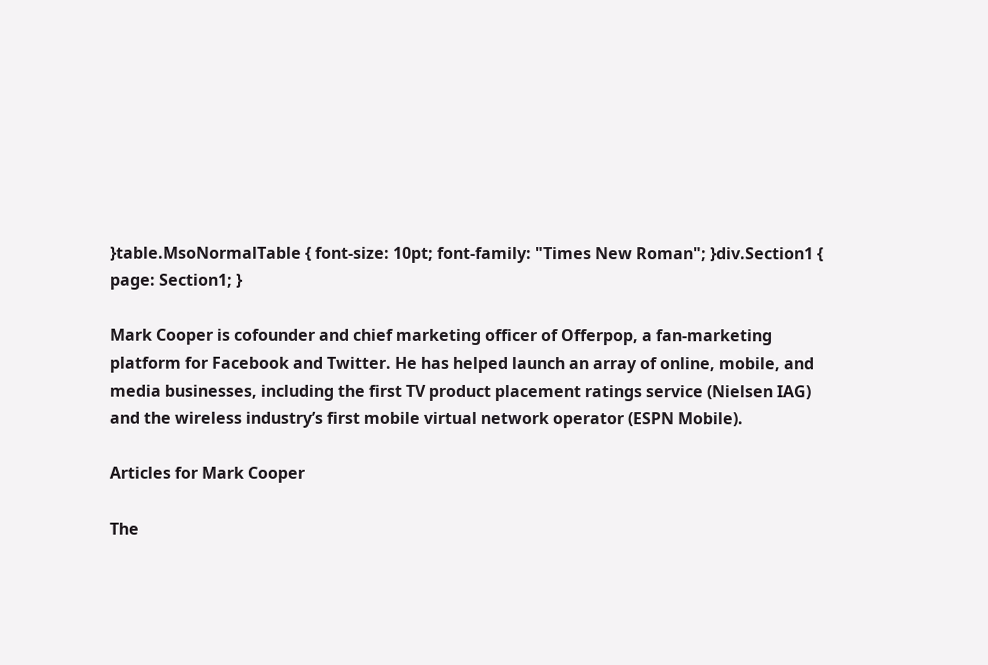}table.MsoNormalTable { font-size: 10pt; font-family: "Times New Roman"; }div.Section1 { page: Section1; }

Mark Cooper is cofounder and chief marketing officer of Offerpop, a fan-marketing platform for Facebook and Twitter. He has helped launch an array of online, mobile, and media businesses, including the first TV product placement ratings service (Nielsen IAG) and the wireless industry’s first mobile virtual network operator (ESPN Mobile).

Articles for Mark Cooper

The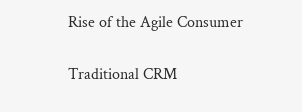Rise of the Agile Consumer

Traditional CRM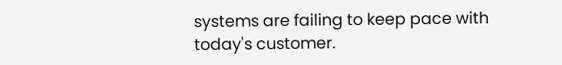systems are failing to keep pace with today's customer.